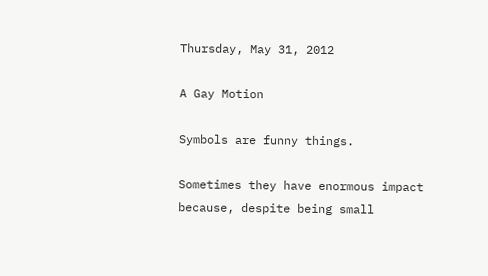Thursday, May 31, 2012

A Gay Motion

Symbols are funny things.

Sometimes they have enormous impact because, despite being small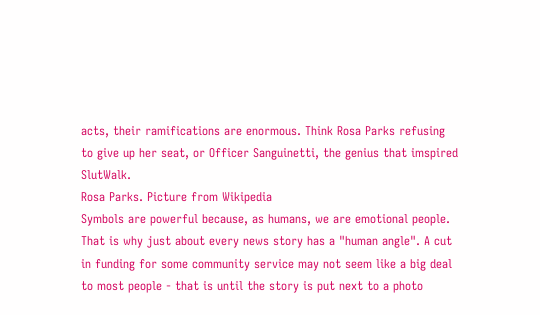acts, their ramifications are enormous. Think Rosa Parks refusing to give up her seat, or Officer Sanguinetti, the genius that imspired SlutWalk.
Rosa Parks. Picture from Wikipedia
Symbols are powerful because, as humans, we are emotional people. That is why just about every news story has a "human angle". A cut in funding for some community service may not seem like a big deal to most people - that is until the story is put next to a photo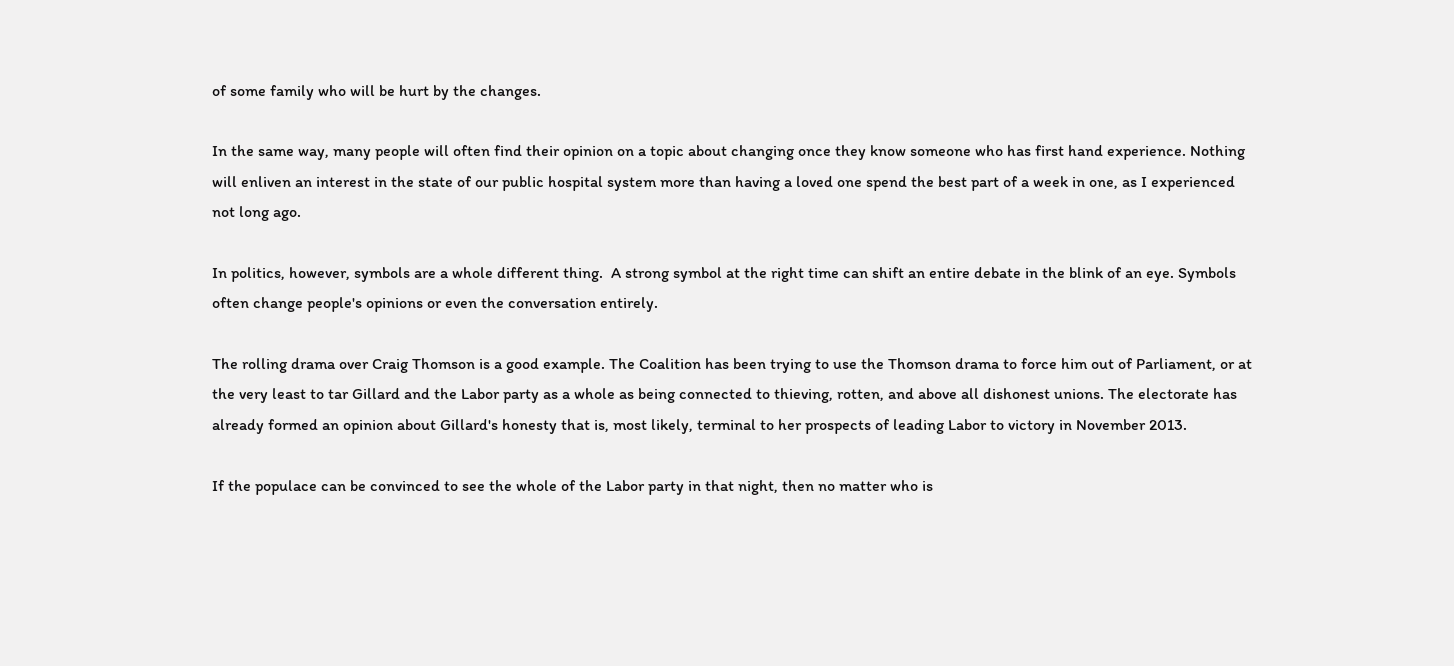of some family who will be hurt by the changes.

In the same way, many people will often find their opinion on a topic about changing once they know someone who has first hand experience. Nothing will enliven an interest in the state of our public hospital system more than having a loved one spend the best part of a week in one, as I experienced not long ago.

In politics, however, symbols are a whole different thing.  A strong symbol at the right time can shift an entire debate in the blink of an eye. Symbols often change people's opinions or even the conversation entirely.

The rolling drama over Craig Thomson is a good example. The Coalition has been trying to use the Thomson drama to force him out of Parliament, or at the very least to tar Gillard and the Labor party as a whole as being connected to thieving, rotten, and above all dishonest unions. The electorate has already formed an opinion about Gillard's honesty that is, most likely, terminal to her prospects of leading Labor to victory in November 2013.

If the populace can be convinced to see the whole of the Labor party in that night, then no matter who is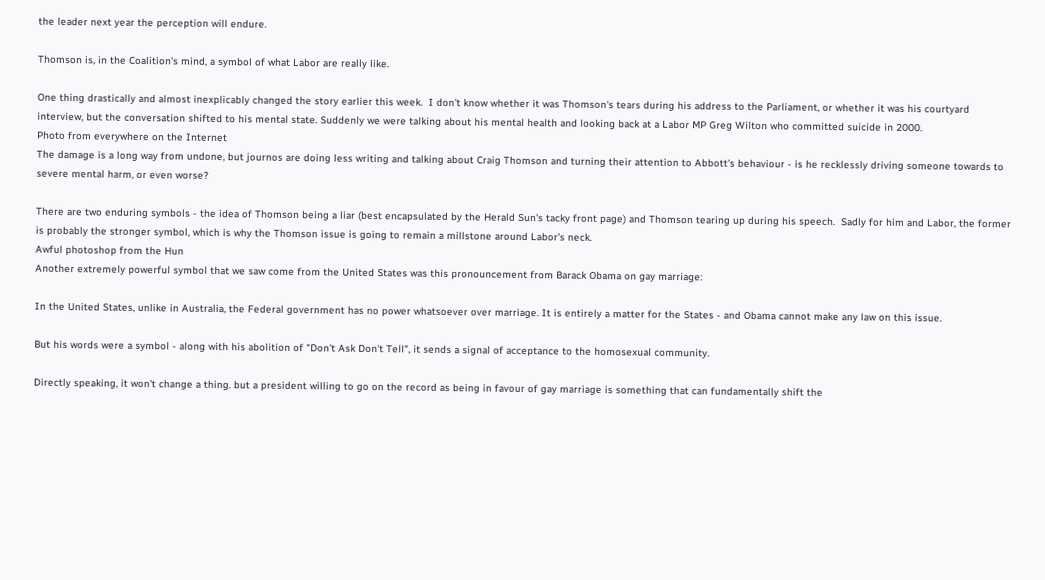the leader next year the perception will endure.

Thomson is, in the Coalition's mind, a symbol of what Labor are really like.

One thing drastically and almost inexplicably changed the story earlier this week.  I don't know whether it was Thomson's tears during his address to the Parliament, or whether it was his courtyard interview, but the conversation shifted to his mental state. Suddenly we were talking about his mental health and looking back at a Labor MP Greg Wilton who committed suicide in 2000.
Photo from everywhere on the Internet
The damage is a long way from undone, but journos are doing less writing and talking about Craig Thomson and turning their attention to Abbott's behaviour - is he recklessly driving someone towards to severe mental harm, or even worse?

There are two enduring symbols - the idea of Thomson being a liar (best encapsulated by the Herald Sun's tacky front page) and Thomson tearing up during his speech.  Sadly for him and Labor, the former is probably the stronger symbol, which is why the Thomson issue is going to remain a millstone around Labor's neck.
Awful photoshop from the Hun
Another extremely powerful symbol that we saw come from the United States was this pronouncement from Barack Obama on gay marriage:

In the United States, unlike in Australia, the Federal government has no power whatsoever over marriage. It is entirely a matter for the States - and Obama cannot make any law on this issue.

But his words were a symbol - along with his abolition of "Don't Ask Don't Tell", it sends a signal of acceptance to the homosexual community.

Directly speaking, it won't change a thing. but a president willing to go on the record as being in favour of gay marriage is something that can fundamentally shift the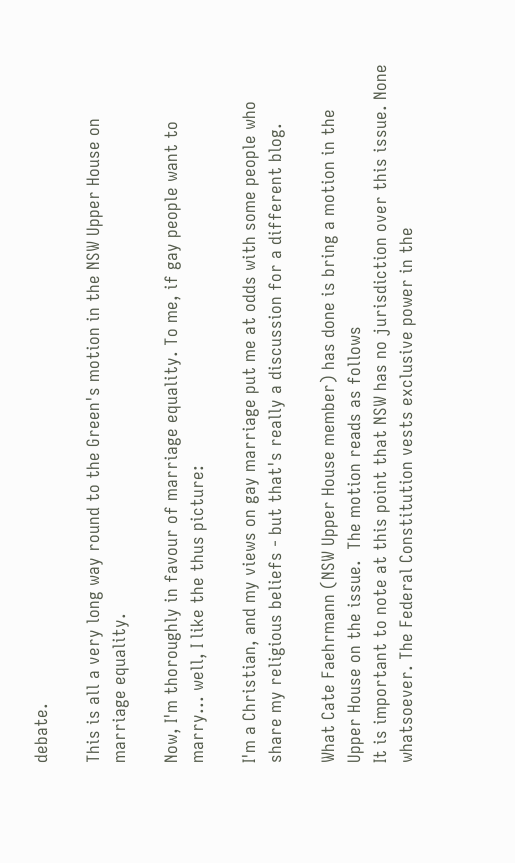debate.

This is all a very long way round to the Green's motion in the NSW Upper House on marriage equality.

Now, I'm thoroughly in favour of marriage equality. To me, if gay people want to marry... well, I like the thus picture:

I'm a Christian, and my views on gay marriage put me at odds with some people who share my religious beliefs - but that's really a discussion for a different blog.

What Cate Faehrmann (NSW Upper House member) has done is bring a motion in the Upper House on the issue.  The motion reads as follows
It is important to note at this point that NSW has no jurisdiction over this issue. None whatsoever. The Federal Constitution vests exclusive power in the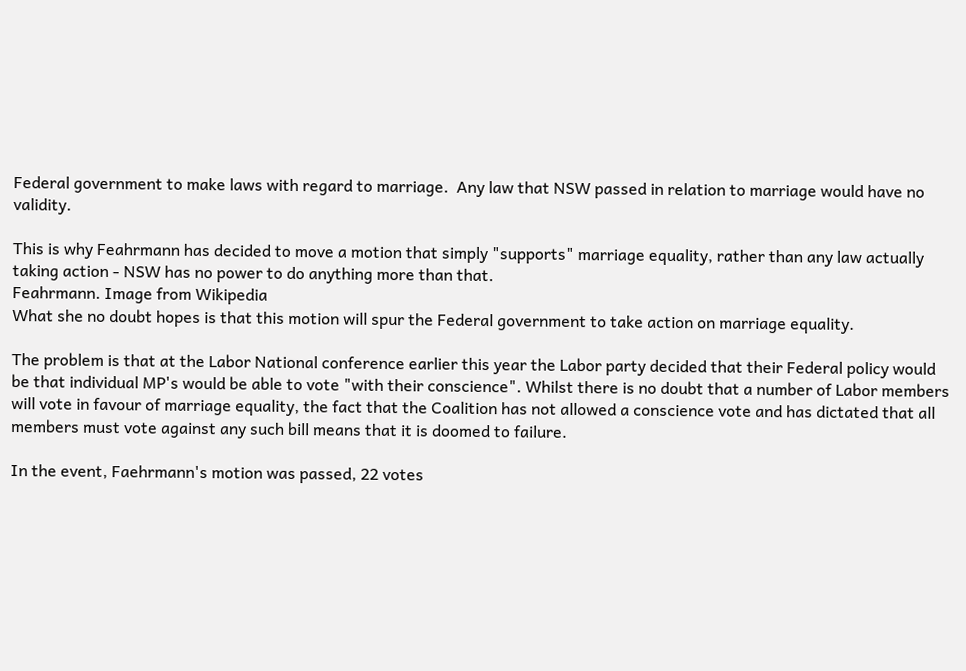Federal government to make laws with regard to marriage.  Any law that NSW passed in relation to marriage would have no validity.

This is why Feahrmann has decided to move a motion that simply "supports" marriage equality, rather than any law actually taking action - NSW has no power to do anything more than that.
Feahrmann. Image from Wikipedia
What she no doubt hopes is that this motion will spur the Federal government to take action on marriage equality.

The problem is that at the Labor National conference earlier this year the Labor party decided that their Federal policy would be that individual MP's would be able to vote "with their conscience". Whilst there is no doubt that a number of Labor members will vote in favour of marriage equality, the fact that the Coalition has not allowed a conscience vote and has dictated that all members must vote against any such bill means that it is doomed to failure.

In the event, Faehrmann's motion was passed, 22 votes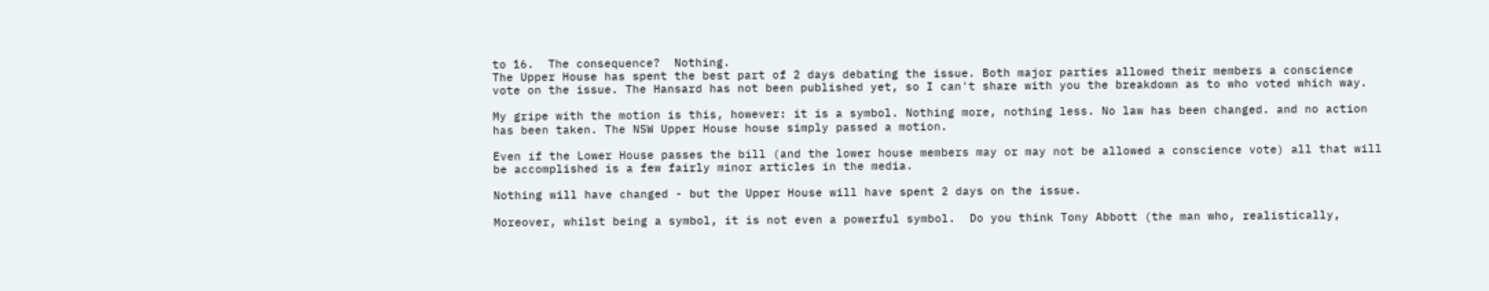to 16.  The consequence?  Nothing.
The Upper House has spent the best part of 2 days debating the issue. Both major parties allowed their members a conscience vote on the issue. The Hansard has not been published yet, so I can't share with you the breakdown as to who voted which way.

My gripe with the motion is this, however: it is a symbol. Nothing more, nothing less. No law has been changed. and no action has been taken. The NSW Upper House house simply passed a motion.

Even if the Lower House passes the bill (and the lower house members may or may not be allowed a conscience vote) all that will be accomplished is a few fairly minor articles in the media.

Nothing will have changed - but the Upper House will have spent 2 days on the issue.

Moreover, whilst being a symbol, it is not even a powerful symbol.  Do you think Tony Abbott (the man who, realistically,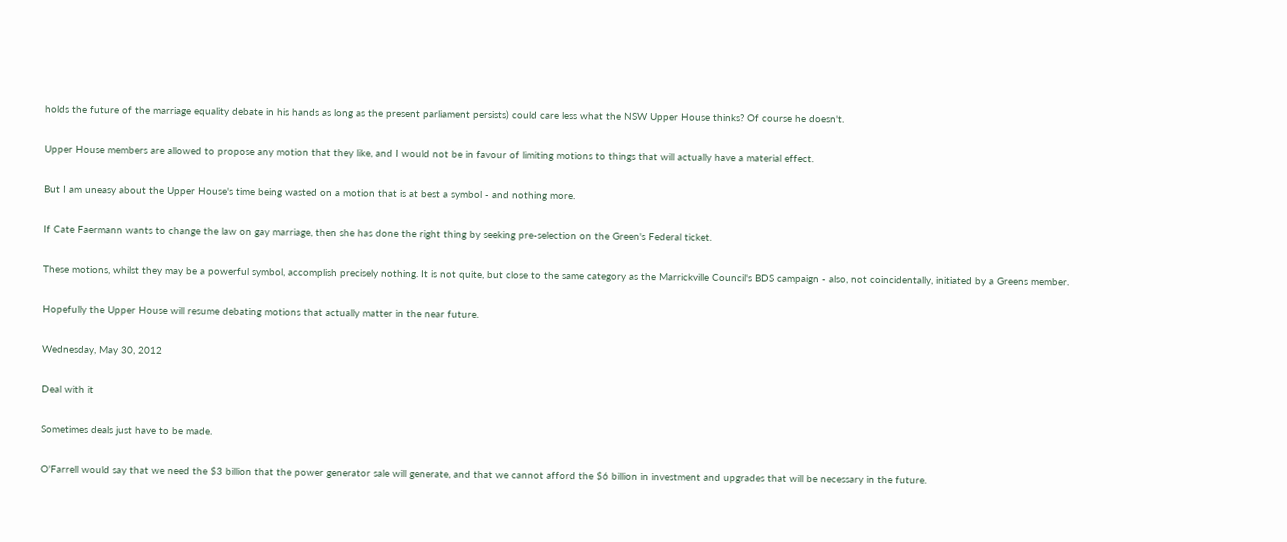holds the future of the marriage equality debate in his hands as long as the present parliament persists) could care less what the NSW Upper House thinks? Of course he doesn't.

Upper House members are allowed to propose any motion that they like, and I would not be in favour of limiting motions to things that will actually have a material effect.

But I am uneasy about the Upper House's time being wasted on a motion that is at best a symbol - and nothing more.

If Cate Faermann wants to change the law on gay marriage, then she has done the right thing by seeking pre-selection on the Green's Federal ticket.

These motions, whilst they may be a powerful symbol, accomplish precisely nothing. It is not quite, but close to the same category as the Marrickville Council's BDS campaign - also, not coincidentally, initiated by a Greens member.

Hopefully the Upper House will resume debating motions that actually matter in the near future.

Wednesday, May 30, 2012

Deal with it

Sometimes deals just have to be made.

O'Farrell would say that we need the $3 billion that the power generator sale will generate, and that we cannot afford the $6 billion in investment and upgrades that will be necessary in the future.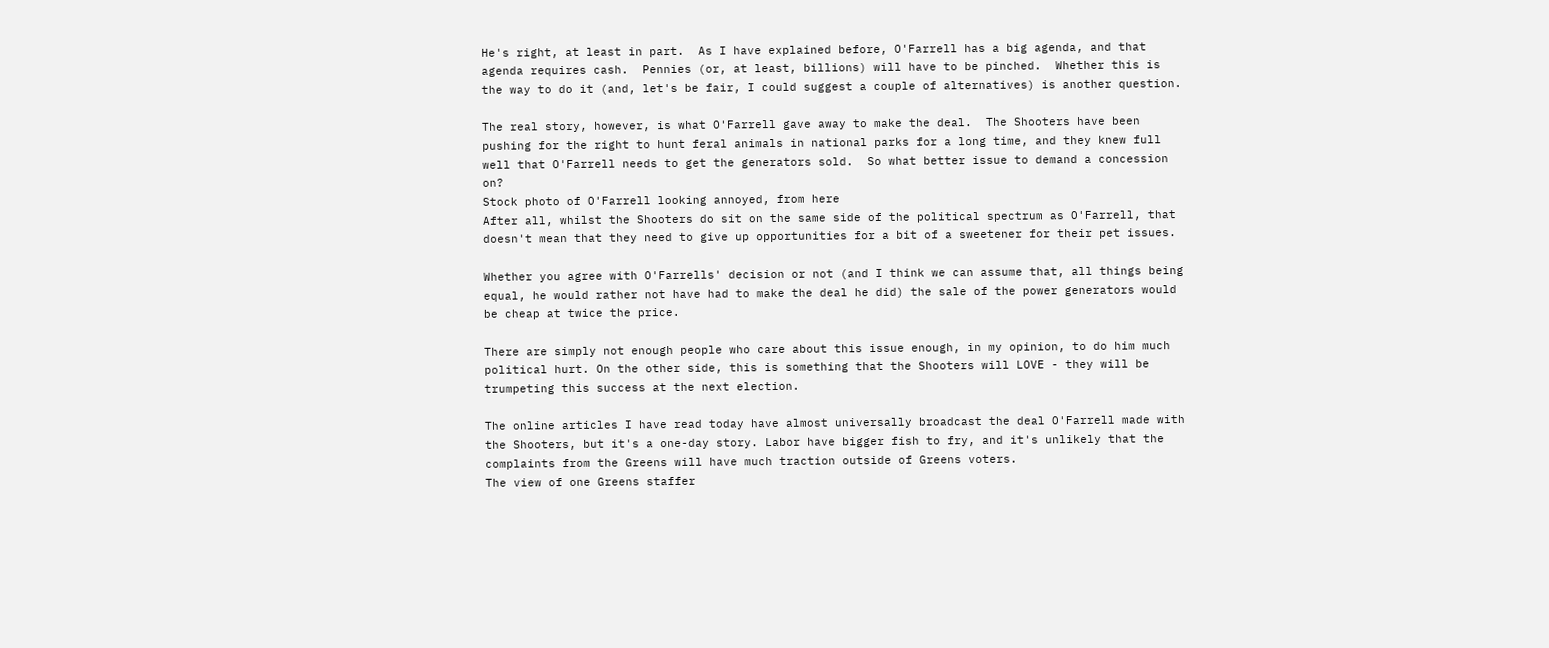He's right, at least in part.  As I have explained before, O'Farrell has a big agenda, and that agenda requires cash.  Pennies (or, at least, billions) will have to be pinched.  Whether this is the way to do it (and, let's be fair, I could suggest a couple of alternatives) is another question.

The real story, however, is what O'Farrell gave away to make the deal.  The Shooters have been pushing for the right to hunt feral animals in national parks for a long time, and they knew full well that O'Farrell needs to get the generators sold.  So what better issue to demand a concession on?
Stock photo of O'Farrell looking annoyed, from here
After all, whilst the Shooters do sit on the same side of the political spectrum as O'Farrell, that doesn't mean that they need to give up opportunities for a bit of a sweetener for their pet issues.

Whether you agree with O'Farrells' decision or not (and I think we can assume that, all things being equal, he would rather not have had to make the deal he did) the sale of the power generators would be cheap at twice the price.

There are simply not enough people who care about this issue enough, in my opinion, to do him much political hurt. On the other side, this is something that the Shooters will LOVE - they will be trumpeting this success at the next election.

The online articles I have read today have almost universally broadcast the deal O'Farrell made with the Shooters, but it's a one-day story. Labor have bigger fish to fry, and it's unlikely that the complaints from the Greens will have much traction outside of Greens voters.
The view of one Greens staffer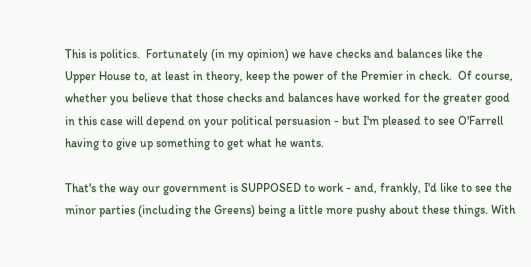This is politics.  Fortunately (in my opinion) we have checks and balances like the Upper House to, at least in theory, keep the power of the Premier in check.  Of course, whether you believe that those checks and balances have worked for the greater good in this case will depend on your political persuasion - but I'm pleased to see O'Farrell having to give up something to get what he wants.

That's the way our government is SUPPOSED to work - and, frankly, I'd like to see the minor parties (including the Greens) being a little more pushy about these things. With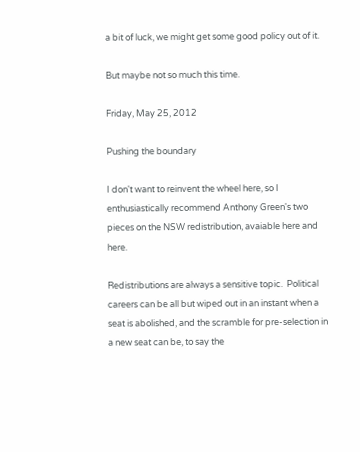a bit of luck, we might get some good policy out of it.

But maybe not so much this time.

Friday, May 25, 2012

Pushing the boundary

I don't want to reinvent the wheel here, so I enthusiastically recommend Anthony Green's two pieces on the NSW redistribution, avaiable here and here.

Redistributions are always a sensitive topic.  Political careers can be all but wiped out in an instant when a seat is abolished, and the scramble for pre-selection in a new seat can be, to say the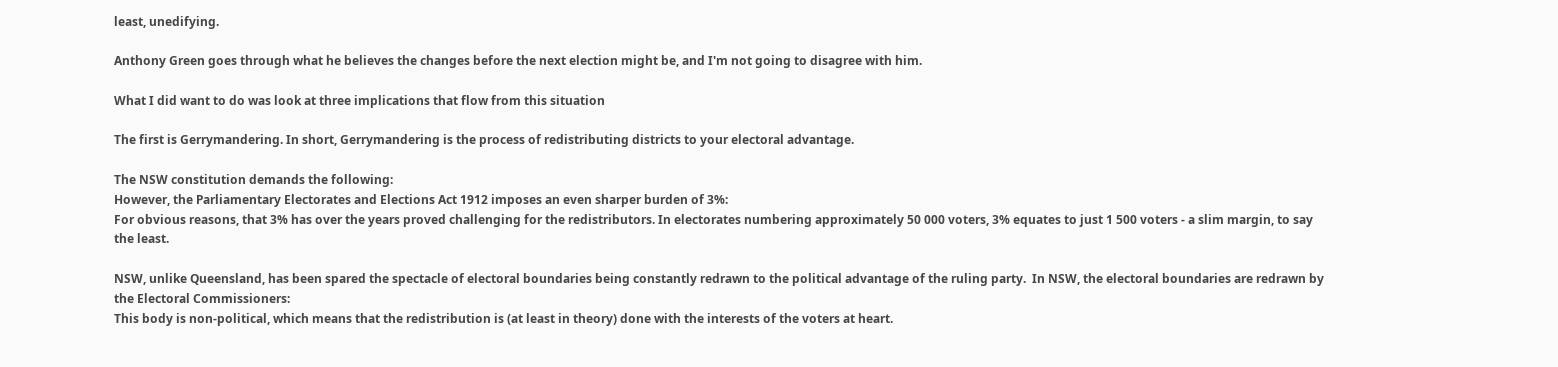least, unedifying.

Anthony Green goes through what he believes the changes before the next election might be, and I'm not going to disagree with him.

What I did want to do was look at three implications that flow from this situation

The first is Gerrymandering. In short, Gerrymandering is the process of redistributing districts to your electoral advantage.

The NSW constitution demands the following:
However, the Parliamentary Electorates and Elections Act 1912 imposes an even sharper burden of 3%:
For obvious reasons, that 3% has over the years proved challenging for the redistributors. In electorates numbering approximately 50 000 voters, 3% equates to just 1 500 voters - a slim margin, to say the least.

NSW, unlike Queensland, has been spared the spectacle of electoral boundaries being constantly redrawn to the political advantage of the ruling party.  In NSW, the electoral boundaries are redrawn by the Electoral Commissioners:
This body is non-political, which means that the redistribution is (at least in theory) done with the interests of the voters at heart.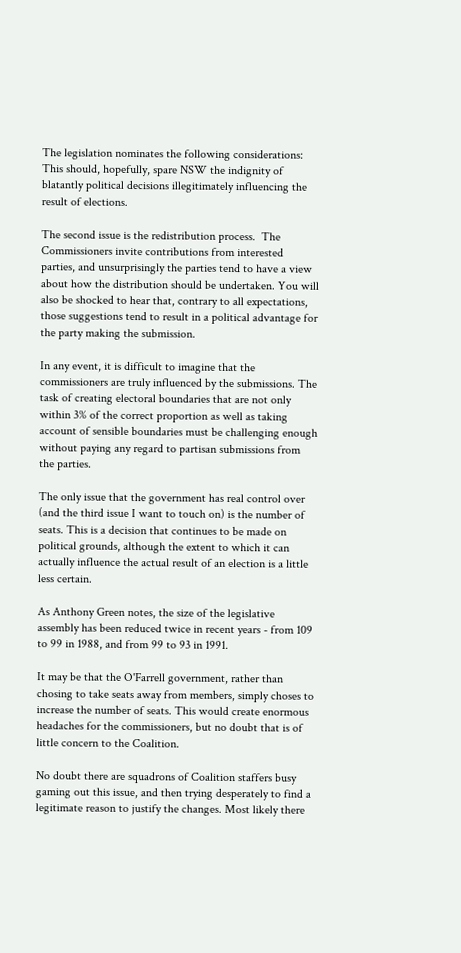The legislation nominates the following considerations:
This should, hopefully, spare NSW the indignity of blatantly political decisions illegitimately influencing the result of elections.

The second issue is the redistribution process.  The Commissioners invite contributions from interested parties, and unsurprisingly the parties tend to have a view about how the distribution should be undertaken. You will also be shocked to hear that, contrary to all expectations, those suggestions tend to result in a political advantage for the party making the submission.

In any event, it is difficult to imagine that the commissioners are truly influenced by the submissions. The task of creating electoral boundaries that are not only within 3% of the correct proportion as well as taking account of sensible boundaries must be challenging enough without paying any regard to partisan submissions from the parties.

The only issue that the government has real control over (and the third issue I want to touch on) is the number of seats. This is a decision that continues to be made on political grounds, although the extent to which it can actually influence the actual result of an election is a little less certain.

As Anthony Green notes, the size of the legislative assembly has been reduced twice in recent years - from 109 to 99 in 1988, and from 99 to 93 in 1991.

It may be that the O'Farrell government, rather than chosing to take seats away from members, simply choses to increase the number of seats. This would create enormous headaches for the commissioners, but no doubt that is of little concern to the Coalition.

No doubt there are squadrons of Coalition staffers busy gaming out this issue, and then trying desperately to find a legitimate reason to justify the changes. Most likely there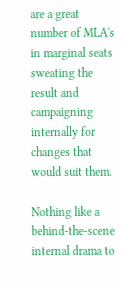are a great number of MLA's in marginal seats sweating the result and campaigning internally for changes that would suit them.

Nothing like a behind-the-scene internal drama to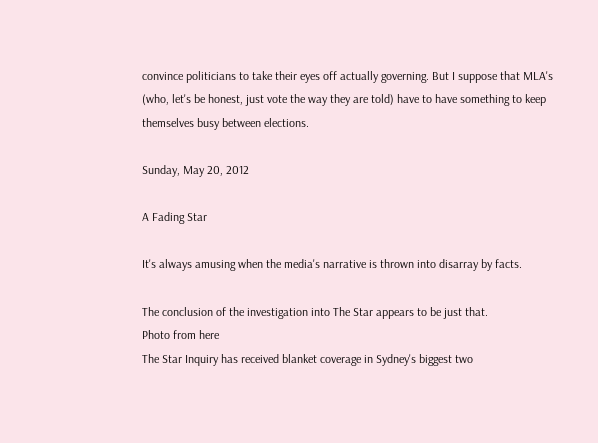convince politicians to take their eyes off actually governing. But I suppose that MLA's (who, let's be honest, just vote the way they are told) have to have something to keep themselves busy between elections.

Sunday, May 20, 2012

A Fading Star

It's always amusing when the media's narrative is thrown into disarray by facts.

The conclusion of the investigation into The Star appears to be just that.
Photo from here
The Star Inquiry has received blanket coverage in Sydney's biggest two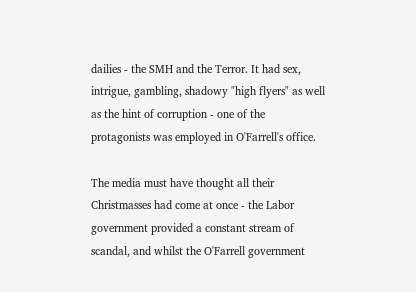dailies - the SMH and the Terror. It had sex, intrigue, gambling, shadowy "high flyers" as well as the hint of corruption - one of the protagonists was employed in O'Farrell's office.

The media must have thought all their Christmasses had come at once - the Labor government provided a constant stream of scandal, and whilst the O'Farrell government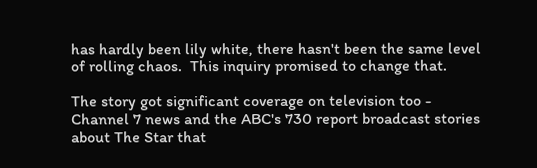has hardly been lily white, there hasn't been the same level of rolling chaos.  This inquiry promised to change that.

The story got significant coverage on television too - Channel 7 news and the ABC's 730 report broadcast stories about The Star that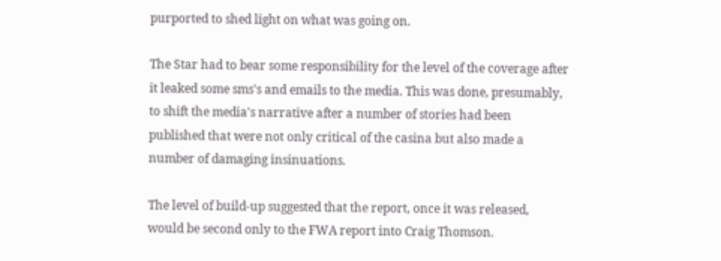purported to shed light on what was going on.

The Star had to bear some responsibility for the level of the coverage after it leaked some sms's and emails to the media. This was done, presumably, to shift the media's narrative after a number of stories had been published that were not only critical of the casina but also made a number of damaging insinuations.

The level of build-up suggested that the report, once it was released, would be second only to the FWA report into Craig Thomson.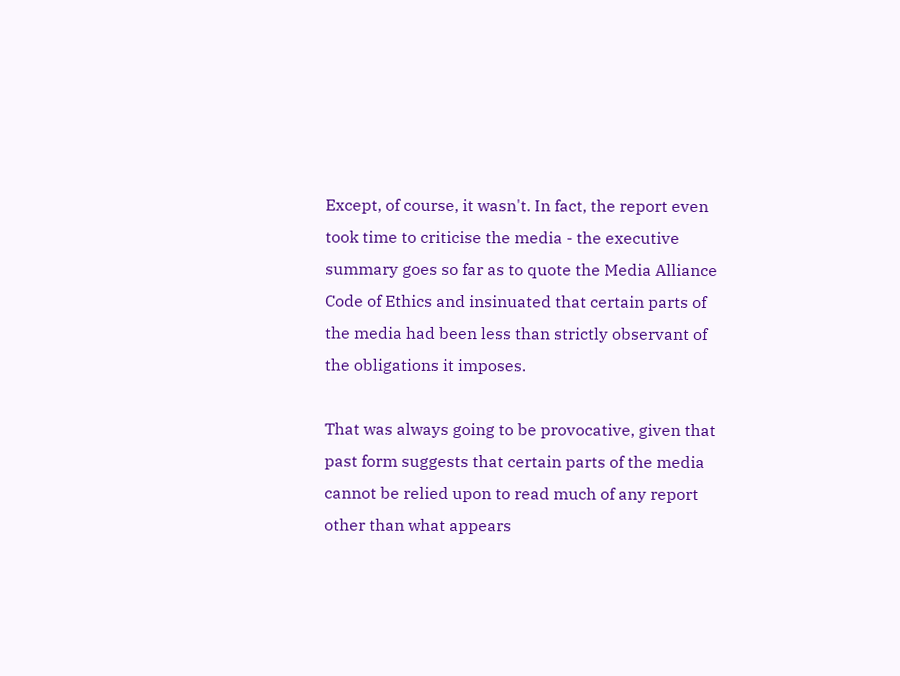Except, of course, it wasn't. In fact, the report even took time to criticise the media - the executive summary goes so far as to quote the Media Alliance Code of Ethics and insinuated that certain parts of the media had been less than strictly observant of the obligations it imposes.

That was always going to be provocative, given that past form suggests that certain parts of the media cannot be relied upon to read much of any report other than what appears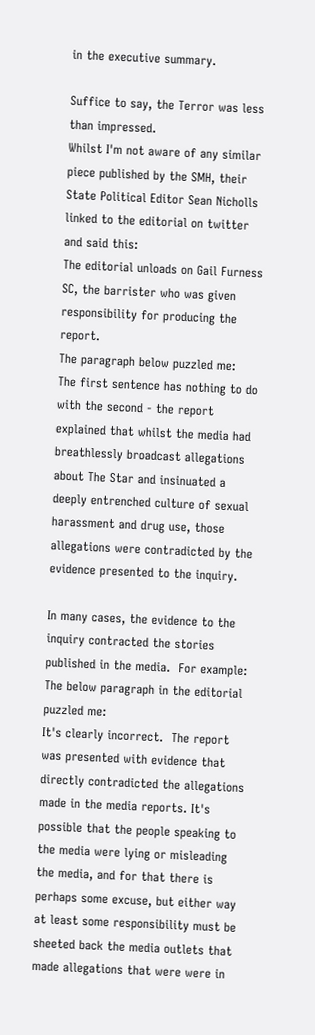in the executive summary.

Suffice to say, the Terror was less than impressed.
Whilst I'm not aware of any similar piece published by the SMH, their State Political Editor Sean Nicholls linked to the editorial on twitter and said this:
The editorial unloads on Gail Furness SC, the barrister who was given responsibility for producing the report.
The paragraph below puzzled me:
The first sentence has nothing to do with the second - the report explained that whilst the media had breathlessly broadcast allegations about The Star and insinuated a deeply entrenched culture of sexual harassment and drug use, those allegations were contradicted by the evidence presented to the inquiry.

In many cases, the evidence to the inquiry contracted the stories published in the media.  For example:
The below paragraph in the editorial puzzled me:
It's clearly incorrect.  The report was presented with evidence that directly contradicted the allegations made in the media reports. It's possible that the people speaking to the media were lying or misleading the media, and for that there is perhaps some excuse, but either way at least some responsibility must be sheeted back the media outlets that made allegations that were were in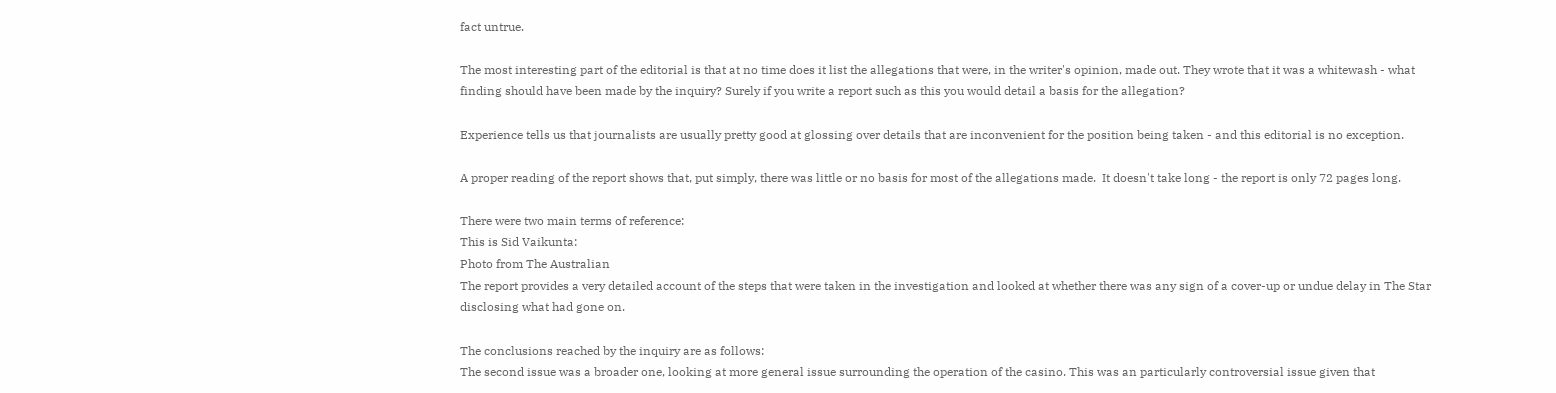fact untrue.

The most interesting part of the editorial is that at no time does it list the allegations that were, in the writer's opinion, made out. They wrote that it was a whitewash - what finding should have been made by the inquiry? Surely if you write a report such as this you would detail a basis for the allegation?

Experience tells us that journalists are usually pretty good at glossing over details that are inconvenient for the position being taken - and this editorial is no exception.

A proper reading of the report shows that, put simply, there was little or no basis for most of the allegations made.  It doesn't take long - the report is only 72 pages long.

There were two main terms of reference:
This is Sid Vaikunta:
Photo from The Australian
The report provides a very detailed account of the steps that were taken in the investigation and looked at whether there was any sign of a cover-up or undue delay in The Star disclosing what had gone on.

The conclusions reached by the inquiry are as follows:
The second issue was a broader one, looking at more general issue surrounding the operation of the casino. This was an particularly controversial issue given that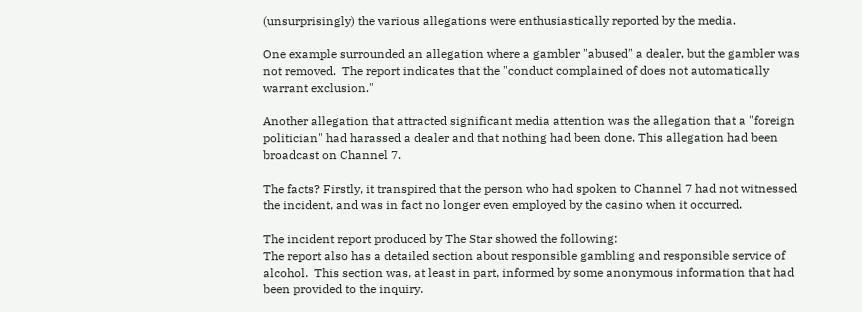(unsurprisingly) the various allegations were enthusiastically reported by the media.

One example surrounded an allegation where a gambler "abused" a dealer, but the gambler was not removed.  The report indicates that the "conduct complained of does not automatically warrant exclusion."

Another allegation that attracted significant media attention was the allegation that a "foreign politician" had harassed a dealer and that nothing had been done. This allegation had been broadcast on Channel 7.

The facts? Firstly, it transpired that the person who had spoken to Channel 7 had not witnessed the incident, and was in fact no longer even employed by the casino when it occurred.

The incident report produced by The Star showed the following:
The report also has a detailed section about responsible gambling and responsible service of alcohol.  This section was, at least in part, informed by some anonymous information that had been provided to the inquiry.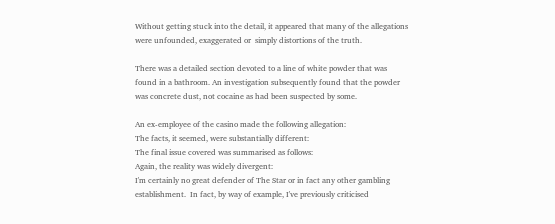Without getting stuck into the detail, it appeared that many of the allegations were unfounded, exaggerated or  simply distortions of the truth.

There was a detailed section devoted to a line of white powder that was found in a bathroom. An investigation subsequently found that the powder was concrete dust, not cocaine as had been suspected by some.

An ex-employee of the casino made the following allegation:
The facts, it seemed, were substantially different:
The final issue covered was summarised as follows:
Again, the reality was widely divergent:
I'm certainly no great defender of The Star or in fact any other gambling establishment.  In fact, by way of example, I've previously criticised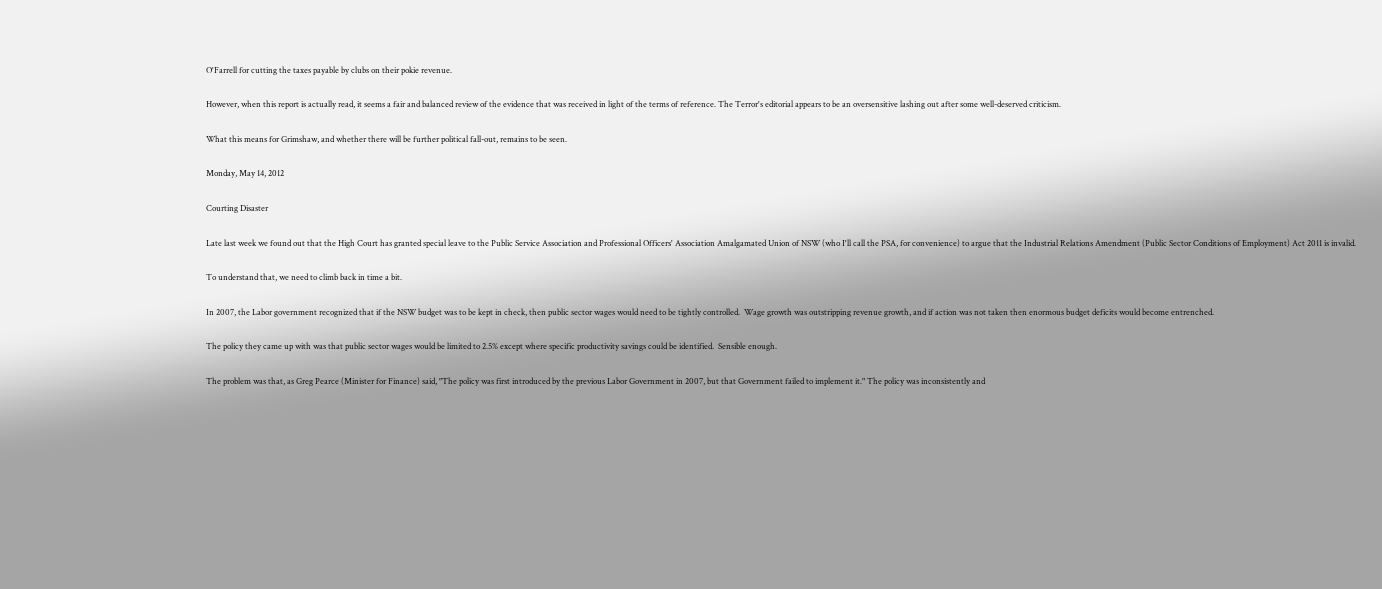O'Farrell for cutting the taxes payable by clubs on their pokie revenue.

However, when this report is actually read, it seems a fair and balanced review of the evidence that was received in light of the terms of reference. The Terror's editorial appears to be an oversensitive lashing out after some well-deserved criticism.

What this means for Grimshaw, and whether there will be further political fall-out, remains to be seen.

Monday, May 14, 2012

Courting Disaster

Late last week we found out that the High Court has granted special leave to the Public Service Association and Professional Officers' Association Amalgamated Union of NSW (who I'll call the PSA, for convenience) to argue that the Industrial Relations Amendment (Public Sector Conditions of Employment) Act 2011 is invalid.

To understand that, we need to climb back in time a bit.

In 2007, the Labor government recognized that if the NSW budget was to be kept in check, then public sector wages would need to be tightly controlled.  Wage growth was outstripping revenue growth, and if action was not taken then enormous budget deficits would become entrenched.

The policy they came up with was that public sector wages would be limited to 2.5% except where specific productivity savings could be identified.  Sensible enough.

The problem was that, as Greg Pearce (Minister for Finance) said, "The policy was first introduced by the previous Labor Government in 2007, but that Government failed to implement it." The policy was inconsistently and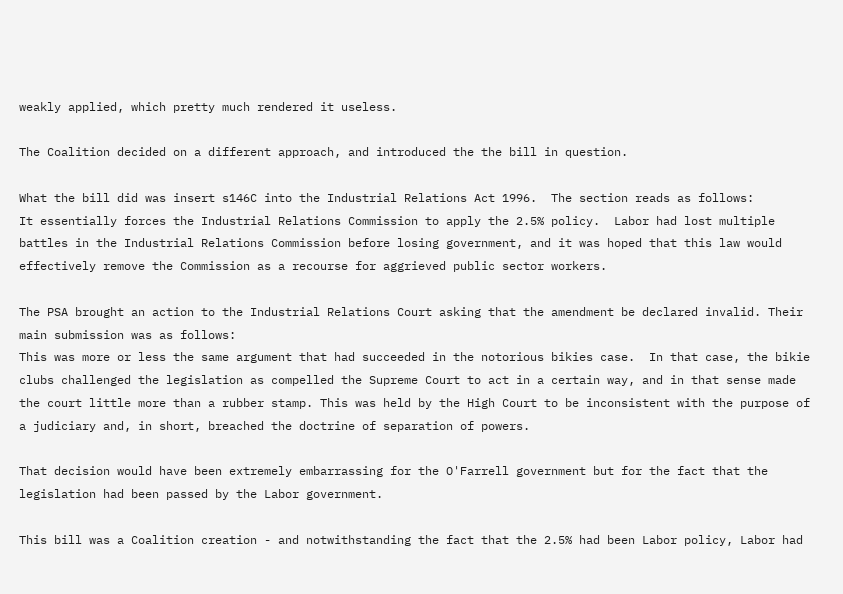weakly applied, which pretty much rendered it useless.

The Coalition decided on a different approach, and introduced the the bill in question.

What the bill did was insert s146C into the Industrial Relations Act 1996.  The section reads as follows:
It essentially forces the Industrial Relations Commission to apply the 2.5% policy.  Labor had lost multiple battles in the Industrial Relations Commission before losing government, and it was hoped that this law would effectively remove the Commission as a recourse for aggrieved public sector workers.

The PSA brought an action to the Industrial Relations Court asking that the amendment be declared invalid. Their main submission was as follows:
This was more or less the same argument that had succeeded in the notorious bikies case.  In that case, the bikie clubs challenged the legislation as compelled the Supreme Court to act in a certain way, and in that sense made the court little more than a rubber stamp. This was held by the High Court to be inconsistent with the purpose of a judiciary and, in short, breached the doctrine of separation of powers.

That decision would have been extremely embarrassing for the O'Farrell government but for the fact that the legislation had been passed by the Labor government.

This bill was a Coalition creation - and notwithstanding the fact that the 2.5% had been Labor policy, Labor had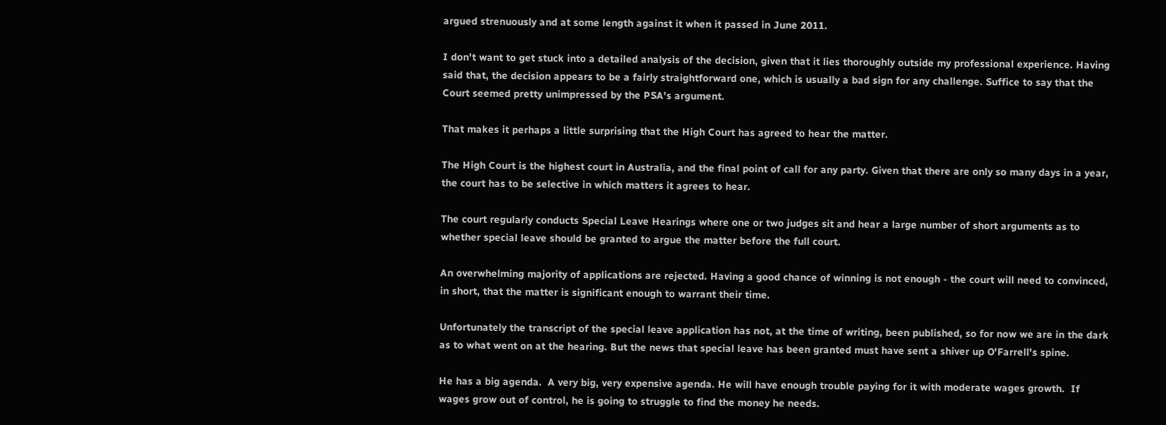argued strenuously and at some length against it when it passed in June 2011.

I don't want to get stuck into a detailed analysis of the decision, given that it lies thoroughly outside my professional experience. Having said that, the decision appears to be a fairly straightforward one, which is usually a bad sign for any challenge. Suffice to say that the Court seemed pretty unimpressed by the PSA's argument.

That makes it perhaps a little surprising that the High Court has agreed to hear the matter.

The High Court is the highest court in Australia, and the final point of call for any party. Given that there are only so many days in a year, the court has to be selective in which matters it agrees to hear.

The court regularly conducts Special Leave Hearings where one or two judges sit and hear a large number of short arguments as to whether special leave should be granted to argue the matter before the full court.

An overwhelming majority of applications are rejected. Having a good chance of winning is not enough - the court will need to convinced, in short, that the matter is significant enough to warrant their time.

Unfortunately the transcript of the special leave application has not, at the time of writing, been published, so for now we are in the dark as to what went on at the hearing. But the news that special leave has been granted must have sent a shiver up O'Farrell's spine.

He has a big agenda.  A very big, very expensive agenda. He will have enough trouble paying for it with moderate wages growth.  If wages grow out of control, he is going to struggle to find the money he needs.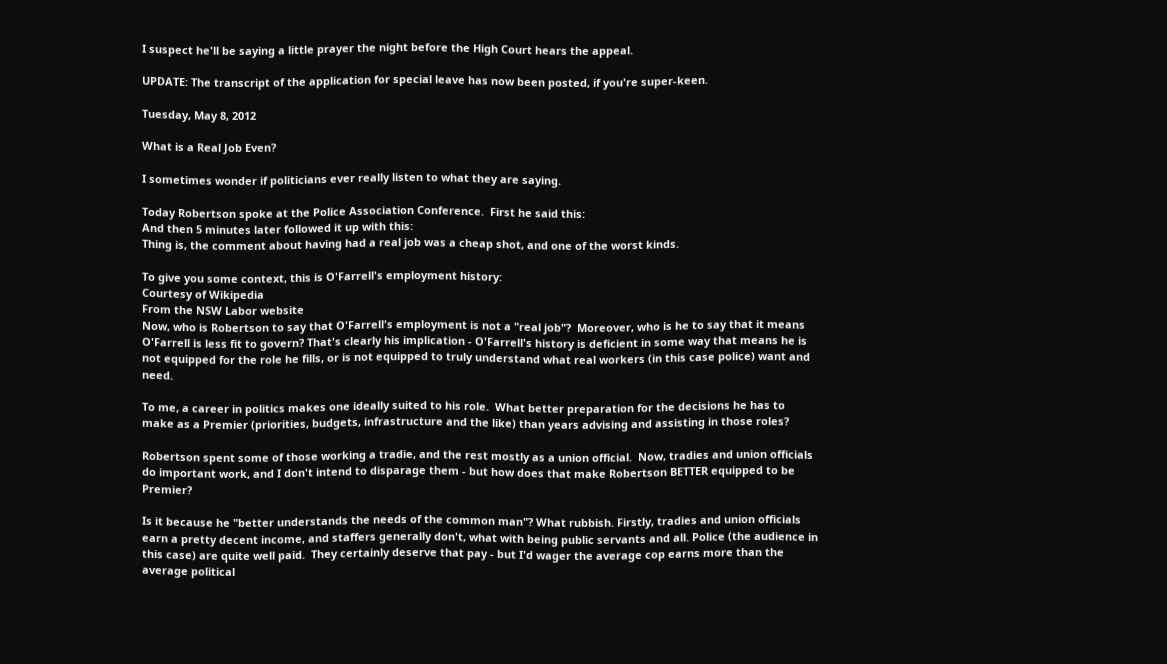I suspect he'll be saying a little prayer the night before the High Court hears the appeal.

UPDATE: The transcript of the application for special leave has now been posted, if you're super-keen.

Tuesday, May 8, 2012

What is a Real Job Even?

I sometimes wonder if politicians ever really listen to what they are saying.

Today Robertson spoke at the Police Association Conference.  First he said this:
And then 5 minutes later followed it up with this:
Thing is, the comment about having had a real job was a cheap shot, and one of the worst kinds.

To give you some context, this is O'Farrell's employment history:
Courtesy of Wikipedia
From the NSW Labor website
Now, who is Robertson to say that O'Farrell's employment is not a "real job"?  Moreover, who is he to say that it means O'Farrell is less fit to govern? That's clearly his implication - O'Farrell's history is deficient in some way that means he is not equipped for the role he fills, or is not equipped to truly understand what real workers (in this case police) want and need.

To me, a career in politics makes one ideally suited to his role.  What better preparation for the decisions he has to make as a Premier (priorities, budgets, infrastructure and the like) than years advising and assisting in those roles?

Robertson spent some of those working a tradie, and the rest mostly as a union official.  Now, tradies and union officials do important work, and I don't intend to disparage them - but how does that make Robertson BETTER equipped to be Premier?

Is it because he "better understands the needs of the common man"? What rubbish. Firstly, tradies and union officials earn a pretty decent income, and staffers generally don't, what with being public servants and all. Police (the audience in this case) are quite well paid.  They certainly deserve that pay - but I'd wager the average cop earns more than the average political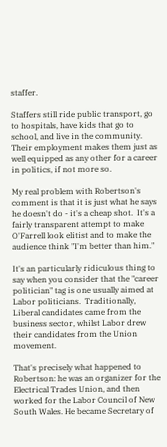staffer.

Staffers still ride public transport, go to hospitals, have kids that go to school, and live in the community. Their employment makes them just as well equipped as any other for a career in politics, if not more so.

My real problem with Robertson's comment is that it is just what he says he doesn't do - it's a cheap shot.  It's a fairly transparent attempt to make O'Farrell look elitist and to make the audience think "I'm better than him."

It's an particularly ridiculous thing to say when you consider that the "career politician" tag is one usually aimed at Labor politicians.  Traditionally, Liberal candidates came from the business sector, whilst Labor drew their candidates from the Union movement.

That's precisely what happened to Robertson: he was an organizer for the Electrical Trades Union, and then worked for the Labor Council of New South Wales. He became Secretary of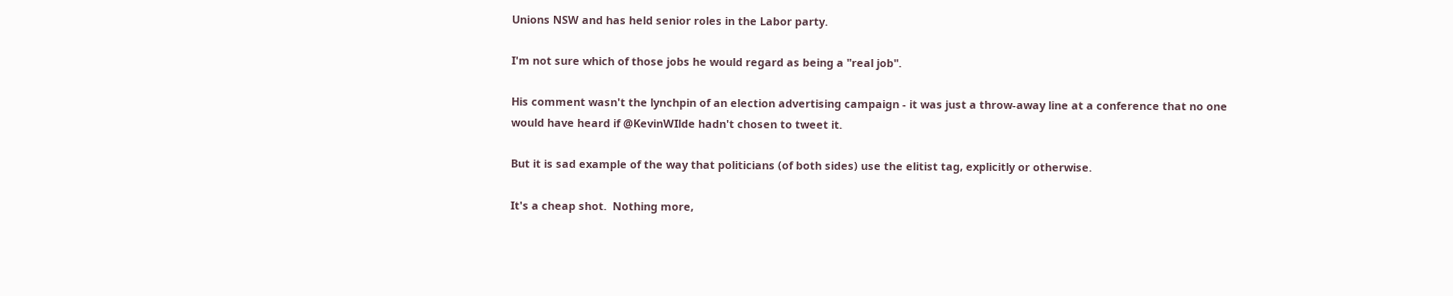Unions NSW and has held senior roles in the Labor party.

I'm not sure which of those jobs he would regard as being a "real job".

His comment wasn't the lynchpin of an election advertising campaign - it was just a throw-away line at a conference that no one would have heard if @KevinWIlde hadn't chosen to tweet it.

But it is sad example of the way that politicians (of both sides) use the elitist tag, explicitly or otherwise.

It's a cheap shot.  Nothing more,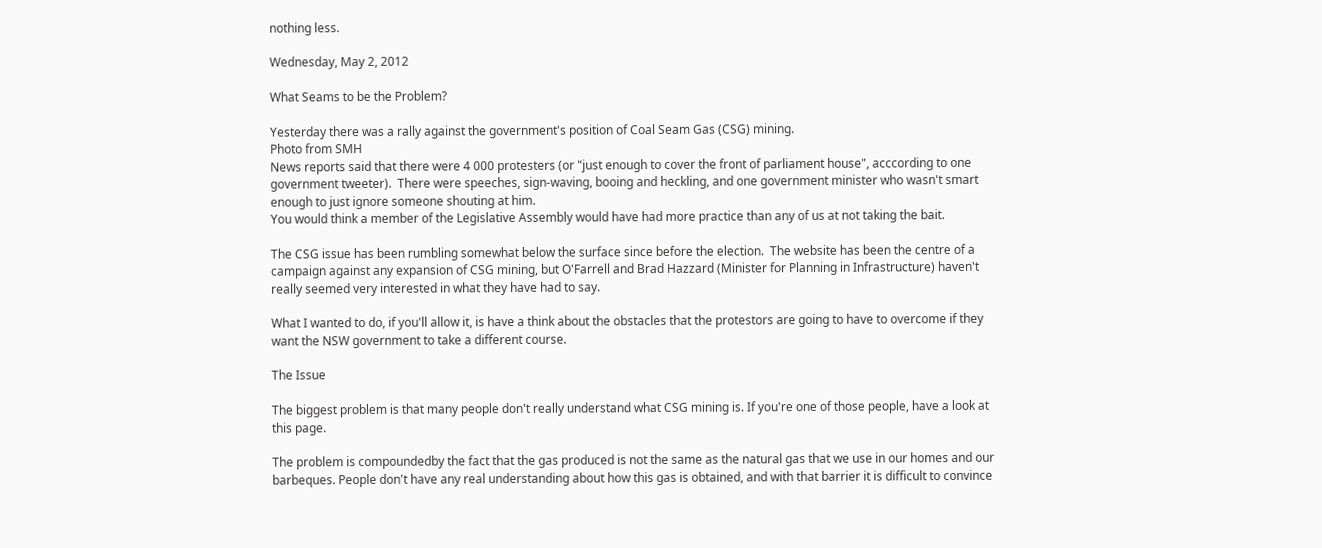nothing less.

Wednesday, May 2, 2012

What Seams to be the Problem?

Yesterday there was a rally against the government's position of Coal Seam Gas (CSG) mining.
Photo from SMH
News reports said that there were 4 000 protesters (or "just enough to cover the front of parliament house", acccording to one government tweeter).  There were speeches, sign-waving, booing and heckling, and one government minister who wasn't smart enough to just ignore someone shouting at him.
You would think a member of the Legislative Assembly would have had more practice than any of us at not taking the bait.

The CSG issue has been rumbling somewhat below the surface since before the election.  The website has been the centre of a campaign against any expansion of CSG mining, but O'Farrell and Brad Hazzard (Minister for Planning in Infrastructure) haven't really seemed very interested in what they have had to say.

What I wanted to do, if you'll allow it, is have a think about the obstacles that the protestors are going to have to overcome if they want the NSW government to take a different course.

The Issue

The biggest problem is that many people don't really understand what CSG mining is. If you're one of those people, have a look at this page.

The problem is compoundedby the fact that the gas produced is not the same as the natural gas that we use in our homes and our barbeques. People don't have any real understanding about how this gas is obtained, and with that barrier it is difficult to convince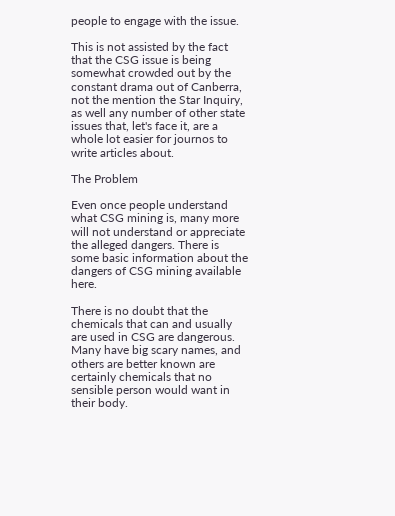people to engage with the issue.

This is not assisted by the fact that the CSG issue is being somewhat crowded out by the constant drama out of Canberra, not the mention the Star Inquiry, as well any number of other state issues that, let's face it, are a whole lot easier for journos to write articles about.

The Problem

Even once people understand what CSG mining is, many more will not understand or appreciate the alleged dangers. There is some basic information about the dangers of CSG mining available here.

There is no doubt that the chemicals that can and usually are used in CSG are dangerous. Many have big scary names, and others are better known are certainly chemicals that no sensible person would want in their body.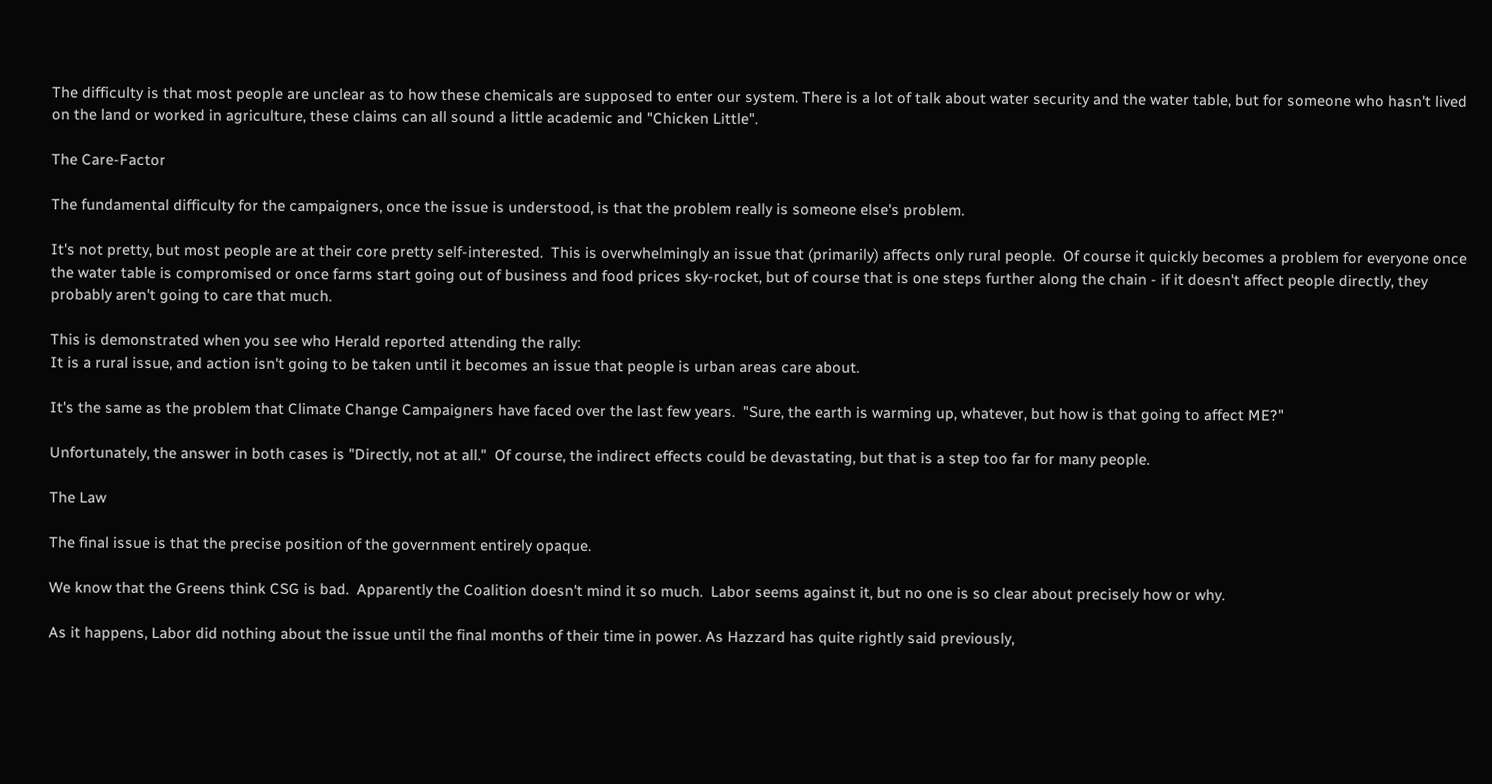The difficulty is that most people are unclear as to how these chemicals are supposed to enter our system. There is a lot of talk about water security and the water table, but for someone who hasn't lived on the land or worked in agriculture, these claims can all sound a little academic and "Chicken Little".

The Care-Factor

The fundamental difficulty for the campaigners, once the issue is understood, is that the problem really is someone else's problem.

It's not pretty, but most people are at their core pretty self-interested.  This is overwhelmingly an issue that (primarily) affects only rural people.  Of course it quickly becomes a problem for everyone once the water table is compromised or once farms start going out of business and food prices sky-rocket, but of course that is one steps further along the chain - if it doesn't affect people directly, they probably aren't going to care that much.

This is demonstrated when you see who Herald reported attending the rally:
It is a rural issue, and action isn't going to be taken until it becomes an issue that people is urban areas care about.

It's the same as the problem that Climate Change Campaigners have faced over the last few years.  "Sure, the earth is warming up, whatever, but how is that going to affect ME?"

Unfortunately, the answer in both cases is "Directly, not at all."  Of course, the indirect effects could be devastating, but that is a step too far for many people.

The Law

The final issue is that the precise position of the government entirely opaque.

We know that the Greens think CSG is bad.  Apparently the Coalition doesn't mind it so much.  Labor seems against it, but no one is so clear about precisely how or why.

As it happens, Labor did nothing about the issue until the final months of their time in power. As Hazzard has quite rightly said previously,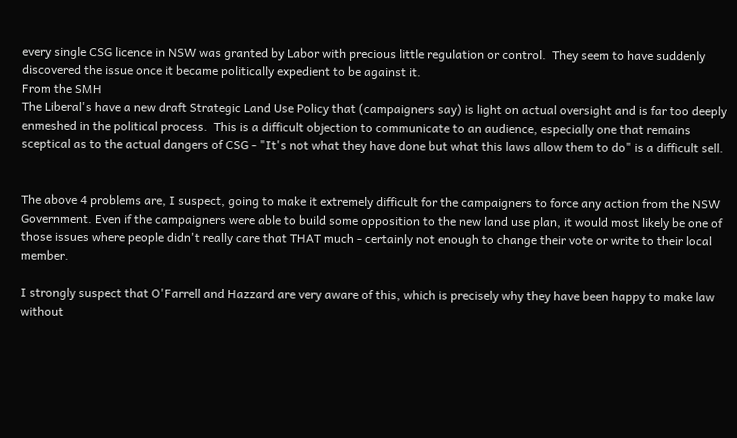every single CSG licence in NSW was granted by Labor with precious little regulation or control.  They seem to have suddenly discovered the issue once it became politically expedient to be against it.
From the SMH
The Liberal's have a new draft Strategic Land Use Policy that (campaigners say) is light on actual oversight and is far too deeply enmeshed in the political process.  This is a difficult objection to communicate to an audience, especially one that remains sceptical as to the actual dangers of CSG - "It's not what they have done but what this laws allow them to do" is a difficult sell.


The above 4 problems are, I suspect, going to make it extremely difficult for the campaigners to force any action from the NSW Government. Even if the campaigners were able to build some opposition to the new land use plan, it would most likely be one of those issues where people didn't really care that THAT much - certainly not enough to change their vote or write to their local member.

I strongly suspect that O'Farrell and Hazzard are very aware of this, which is precisely why they have been happy to make law without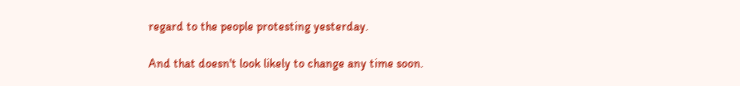regard to the people protesting yesterday.

And that doesn't look likely to change any time soon.